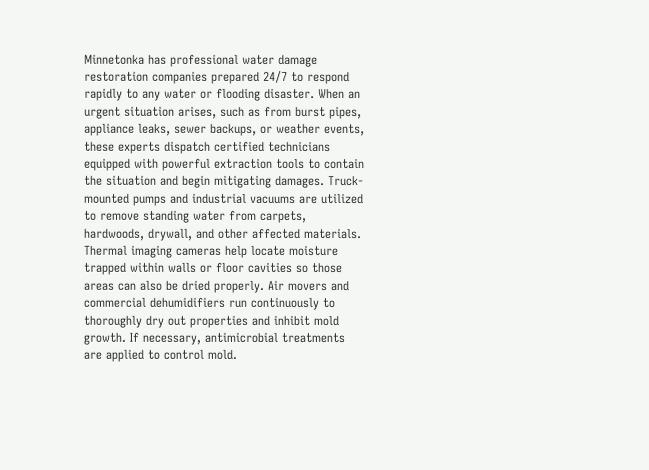Minnetonka has professional water damage restoration companies prepared 24/7 to respond rapidly to any water or flooding disaster. When an urgent situation arises, such as from burst pipes, appliance leaks, sewer backups, or weather events, these experts dispatch certified technicians equipped with powerful extraction tools to contain the situation and begin mitigating damages. Truck-mounted pumps and industrial vacuums are utilized to remove standing water from carpets, hardwoods, drywall, and other affected materials. Thermal imaging cameras help locate moisture trapped within walls or floor cavities so those areas can also be dried properly. Air movers and commercial dehumidifiers run continuously to thoroughly dry out properties and inhibit mold growth. If necessary, antimicrobial treatments are applied to control mold.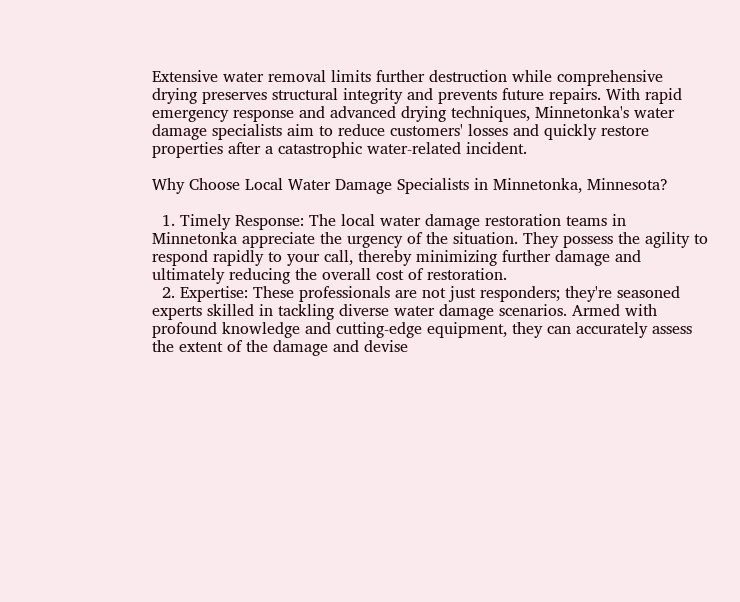Extensive water removal limits further destruction while comprehensive drying preserves structural integrity and prevents future repairs. With rapid emergency response and advanced drying techniques, Minnetonka's water damage specialists aim to reduce customers' losses and quickly restore properties after a catastrophic water-related incident.

Why Choose Local Water Damage Specialists in Minnetonka, Minnesota?

  1. Timely Response: The local water damage restoration teams in Minnetonka appreciate the urgency of the situation. They possess the agility to respond rapidly to your call, thereby minimizing further damage and ultimately reducing the overall cost of restoration.
  2. Expertise: These professionals are not just responders; they're seasoned experts skilled in tackling diverse water damage scenarios. Armed with profound knowledge and cutting-edge equipment, they can accurately assess the extent of the damage and devise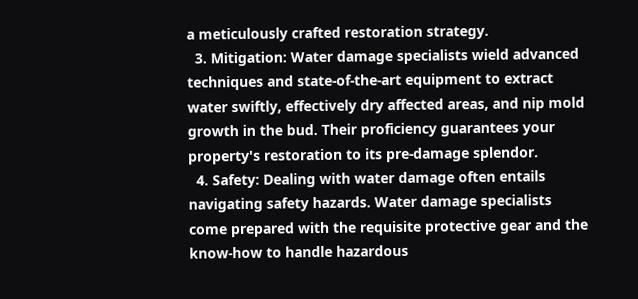a meticulously crafted restoration strategy.
  3. Mitigation: Water damage specialists wield advanced techniques and state-of-the-art equipment to extract water swiftly, effectively dry affected areas, and nip mold growth in the bud. Their proficiency guarantees your property's restoration to its pre-damage splendor.
  4. Safety: Dealing with water damage often entails navigating safety hazards. Water damage specialists come prepared with the requisite protective gear and the know-how to handle hazardous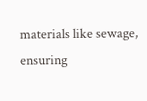materials like sewage, ensuring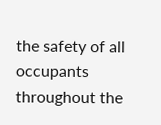the safety of all occupants throughout the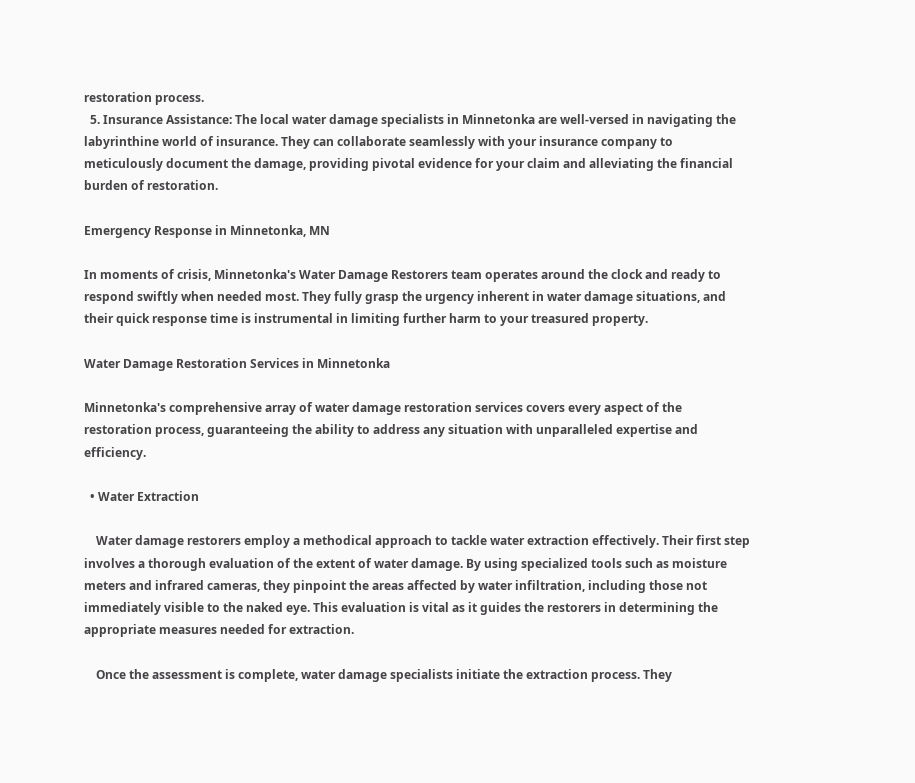restoration process.
  5. Insurance Assistance: The local water damage specialists in Minnetonka are well-versed in navigating the labyrinthine world of insurance. They can collaborate seamlessly with your insurance company to meticulously document the damage, providing pivotal evidence for your claim and alleviating the financial burden of restoration.

Emergency Response in Minnetonka, MN

In moments of crisis, Minnetonka's Water Damage Restorers team operates around the clock and ready to respond swiftly when needed most. They fully grasp the urgency inherent in water damage situations, and their quick response time is instrumental in limiting further harm to your treasured property.

Water Damage Restoration Services in Minnetonka

Minnetonka's comprehensive array of water damage restoration services covers every aspect of the restoration process, guaranteeing the ability to address any situation with unparalleled expertise and efficiency.

  • Water Extraction

    Water damage restorers employ a methodical approach to tackle water extraction effectively. Their first step involves a thorough evaluation of the extent of water damage. By using specialized tools such as moisture meters and infrared cameras, they pinpoint the areas affected by water infiltration, including those not immediately visible to the naked eye. This evaluation is vital as it guides the restorers in determining the appropriate measures needed for extraction.

    Once the assessment is complete, water damage specialists initiate the extraction process. They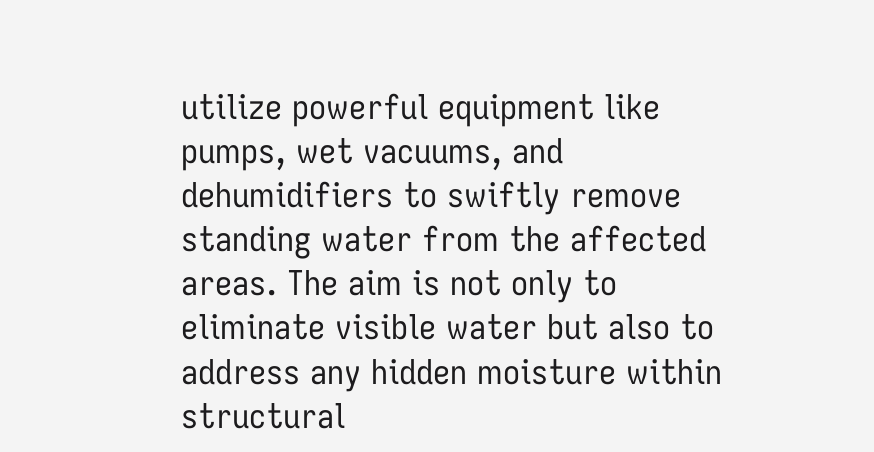utilize powerful equipment like pumps, wet vacuums, and dehumidifiers to swiftly remove standing water from the affected areas. The aim is not only to eliminate visible water but also to address any hidden moisture within structural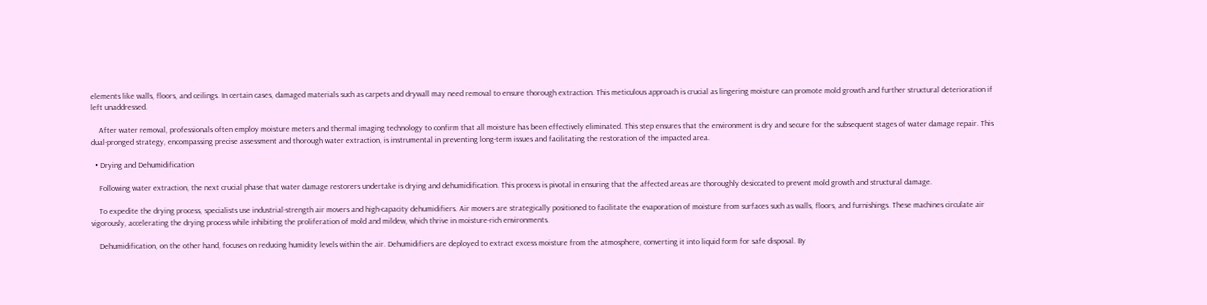elements like walls, floors, and ceilings. In certain cases, damaged materials such as carpets and drywall may need removal to ensure thorough extraction. This meticulous approach is crucial as lingering moisture can promote mold growth and further structural deterioration if left unaddressed.

    After water removal, professionals often employ moisture meters and thermal imaging technology to confirm that all moisture has been effectively eliminated. This step ensures that the environment is dry and secure for the subsequent stages of water damage repair. This dual-pronged strategy, encompassing precise assessment and thorough water extraction, is instrumental in preventing long-term issues and facilitating the restoration of the impacted area.

  • Drying and Dehumidification

    Following water extraction, the next crucial phase that water damage restorers undertake is drying and dehumidification. This process is pivotal in ensuring that the affected areas are thoroughly desiccated to prevent mold growth and structural damage.

    To expedite the drying process, specialists use industrial-strength air movers and high-capacity dehumidifiers. Air movers are strategically positioned to facilitate the evaporation of moisture from surfaces such as walls, floors, and furnishings. These machines circulate air vigorously, accelerating the drying process while inhibiting the proliferation of mold and mildew, which thrive in moisture-rich environments.

    Dehumidification, on the other hand, focuses on reducing humidity levels within the air. Dehumidifiers are deployed to extract excess moisture from the atmosphere, converting it into liquid form for safe disposal. By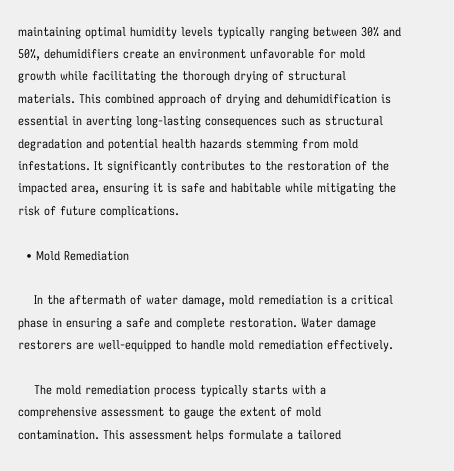maintaining optimal humidity levels typically ranging between 30% and 50%, dehumidifiers create an environment unfavorable for mold growth while facilitating the thorough drying of structural materials. This combined approach of drying and dehumidification is essential in averting long-lasting consequences such as structural degradation and potential health hazards stemming from mold infestations. It significantly contributes to the restoration of the impacted area, ensuring it is safe and habitable while mitigating the risk of future complications.

  • Mold Remediation

    In the aftermath of water damage, mold remediation is a critical phase in ensuring a safe and complete restoration. Water damage restorers are well-equipped to handle mold remediation effectively.

    The mold remediation process typically starts with a comprehensive assessment to gauge the extent of mold contamination. This assessment helps formulate a tailored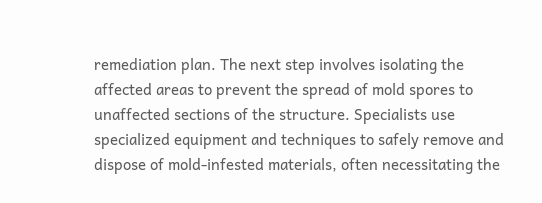remediation plan. The next step involves isolating the affected areas to prevent the spread of mold spores to unaffected sections of the structure. Specialists use specialized equipment and techniques to safely remove and dispose of mold-infested materials, often necessitating the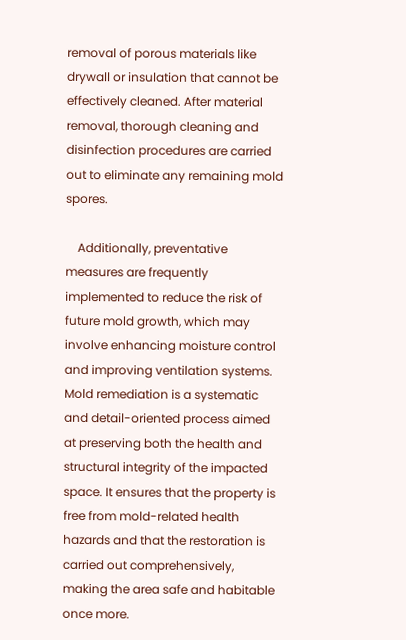removal of porous materials like drywall or insulation that cannot be effectively cleaned. After material removal, thorough cleaning and disinfection procedures are carried out to eliminate any remaining mold spores.

    Additionally, preventative measures are frequently implemented to reduce the risk of future mold growth, which may involve enhancing moisture control and improving ventilation systems. Mold remediation is a systematic and detail-oriented process aimed at preserving both the health and structural integrity of the impacted space. It ensures that the property is free from mold-related health hazards and that the restoration is carried out comprehensively, making the area safe and habitable once more.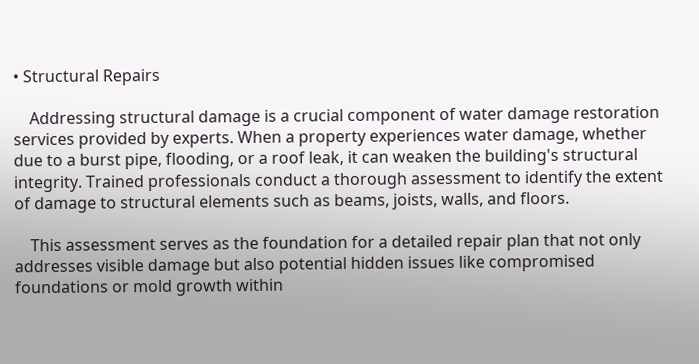• Structural Repairs

    Addressing structural damage is a crucial component of water damage restoration services provided by experts. When a property experiences water damage, whether due to a burst pipe, flooding, or a roof leak, it can weaken the building's structural integrity. Trained professionals conduct a thorough assessment to identify the extent of damage to structural elements such as beams, joists, walls, and floors.

    This assessment serves as the foundation for a detailed repair plan that not only addresses visible damage but also potential hidden issues like compromised foundations or mold growth within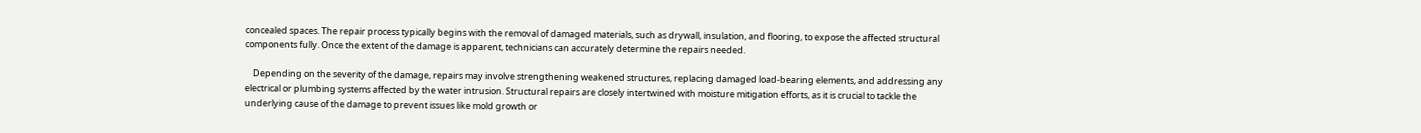concealed spaces. The repair process typically begins with the removal of damaged materials, such as drywall, insulation, and flooring, to expose the affected structural components fully. Once the extent of the damage is apparent, technicians can accurately determine the repairs needed.

    Depending on the severity of the damage, repairs may involve strengthening weakened structures, replacing damaged load-bearing elements, and addressing any electrical or plumbing systems affected by the water intrusion. Structural repairs are closely intertwined with moisture mitigation efforts, as it is crucial to tackle the underlying cause of the damage to prevent issues like mold growth or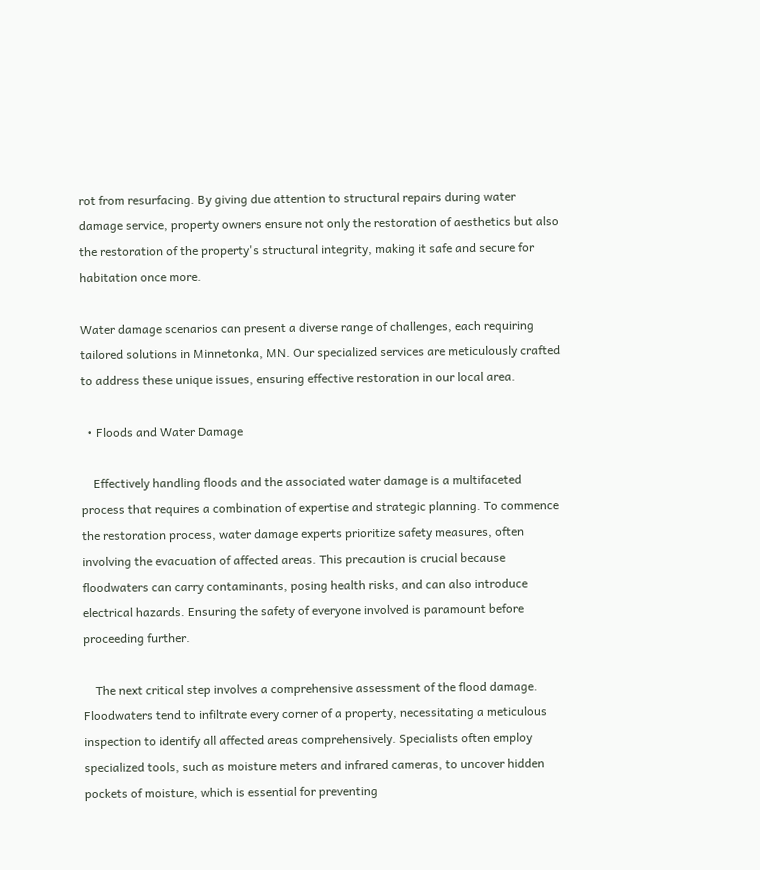rot from resurfacing. By giving due attention to structural repairs during water damage service, property owners ensure not only the restoration of aesthetics but also the restoration of the property's structural integrity, making it safe and secure for habitation once more.

Water damage scenarios can present a diverse range of challenges, each requiring tailored solutions in Minnetonka, MN. Our specialized services are meticulously crafted to address these unique issues, ensuring effective restoration in our local area.

  • Floods and Water Damage

    Effectively handling floods and the associated water damage is a multifaceted process that requires a combination of expertise and strategic planning. To commence the restoration process, water damage experts prioritize safety measures, often involving the evacuation of affected areas. This precaution is crucial because floodwaters can carry contaminants, posing health risks, and can also introduce electrical hazards. Ensuring the safety of everyone involved is paramount before proceeding further.

    The next critical step involves a comprehensive assessment of the flood damage. Floodwaters tend to infiltrate every corner of a property, necessitating a meticulous inspection to identify all affected areas comprehensively. Specialists often employ specialized tools, such as moisture meters and infrared cameras, to uncover hidden pockets of moisture, which is essential for preventing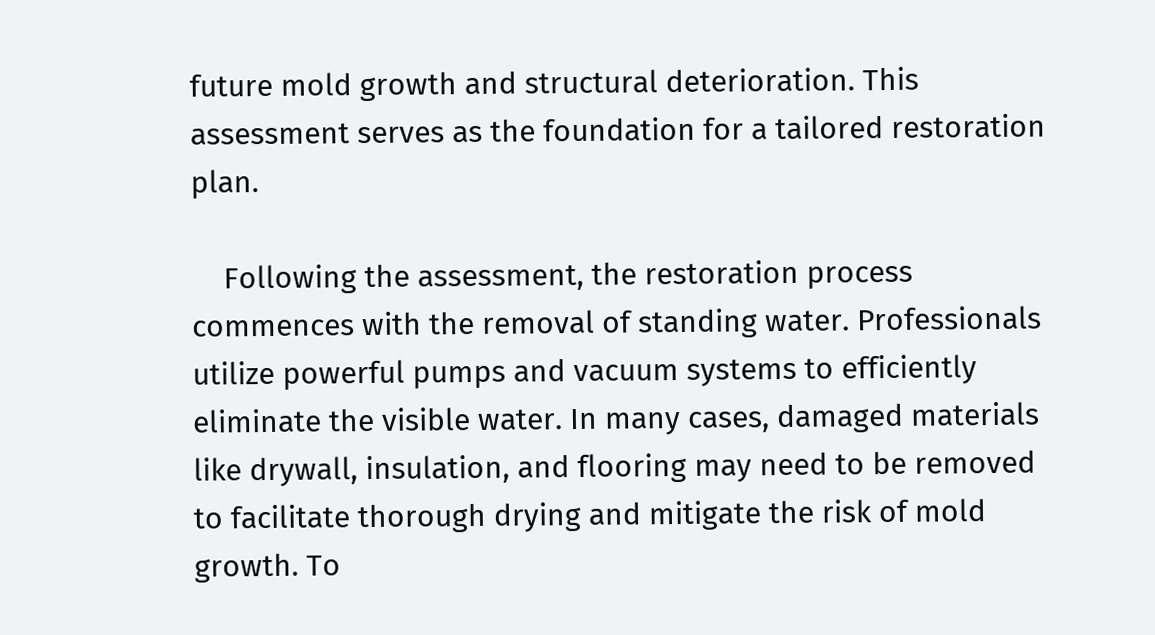future mold growth and structural deterioration. This assessment serves as the foundation for a tailored restoration plan.

    Following the assessment, the restoration process commences with the removal of standing water. Professionals utilize powerful pumps and vacuum systems to efficiently eliminate the visible water. In many cases, damaged materials like drywall, insulation, and flooring may need to be removed to facilitate thorough drying and mitigate the risk of mold growth. To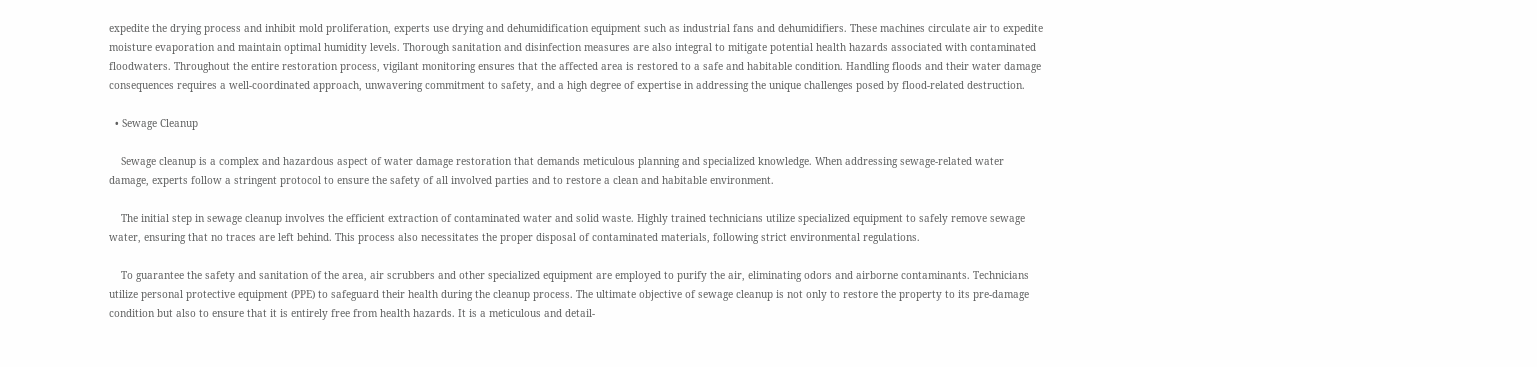expedite the drying process and inhibit mold proliferation, experts use drying and dehumidification equipment such as industrial fans and dehumidifiers. These machines circulate air to expedite moisture evaporation and maintain optimal humidity levels. Thorough sanitation and disinfection measures are also integral to mitigate potential health hazards associated with contaminated floodwaters. Throughout the entire restoration process, vigilant monitoring ensures that the affected area is restored to a safe and habitable condition. Handling floods and their water damage consequences requires a well-coordinated approach, unwavering commitment to safety, and a high degree of expertise in addressing the unique challenges posed by flood-related destruction.

  • Sewage Cleanup

    Sewage cleanup is a complex and hazardous aspect of water damage restoration that demands meticulous planning and specialized knowledge. When addressing sewage-related water damage, experts follow a stringent protocol to ensure the safety of all involved parties and to restore a clean and habitable environment.

    The initial step in sewage cleanup involves the efficient extraction of contaminated water and solid waste. Highly trained technicians utilize specialized equipment to safely remove sewage water, ensuring that no traces are left behind. This process also necessitates the proper disposal of contaminated materials, following strict environmental regulations.

    To guarantee the safety and sanitation of the area, air scrubbers and other specialized equipment are employed to purify the air, eliminating odors and airborne contaminants. Technicians utilize personal protective equipment (PPE) to safeguard their health during the cleanup process. The ultimate objective of sewage cleanup is not only to restore the property to its pre-damage condition but also to ensure that it is entirely free from health hazards. It is a meticulous and detail-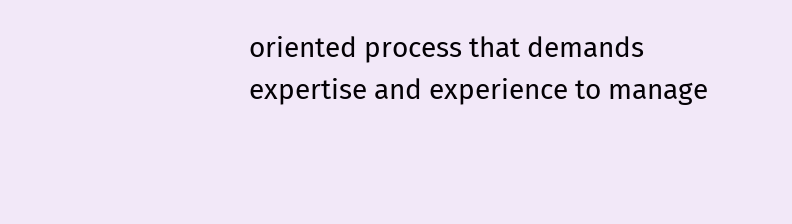oriented process that demands expertise and experience to manage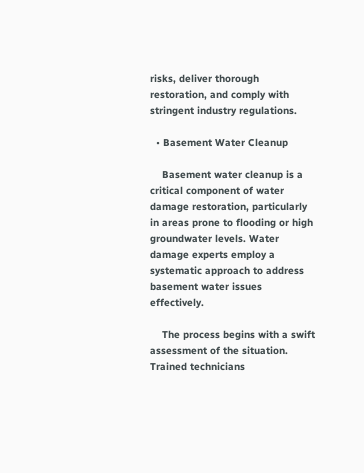risks, deliver thorough restoration, and comply with stringent industry regulations.

  • Basement Water Cleanup

    Basement water cleanup is a critical component of water damage restoration, particularly in areas prone to flooding or high groundwater levels. Water damage experts employ a systematic approach to address basement water issues effectively.

    The process begins with a swift assessment of the situation. Trained technicians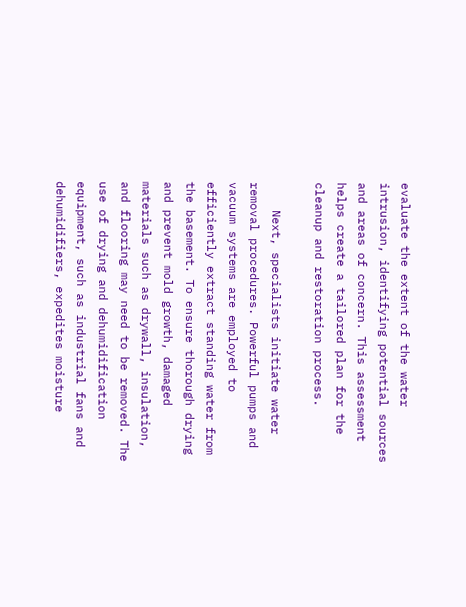evaluate the extent of the water intrusion, identifying potential sources and areas of concern. This assessment helps create a tailored plan for the cleanup and restoration process.

    Next, specialists initiate water removal procedures. Powerful pumps and vacuum systems are employed to efficiently extract standing water from the basement. To ensure thorough drying and prevent mold growth, damaged materials such as drywall, insulation, and flooring may need to be removed. The use of drying and dehumidification equipment, such as industrial fans and dehumidifiers, expedites moisture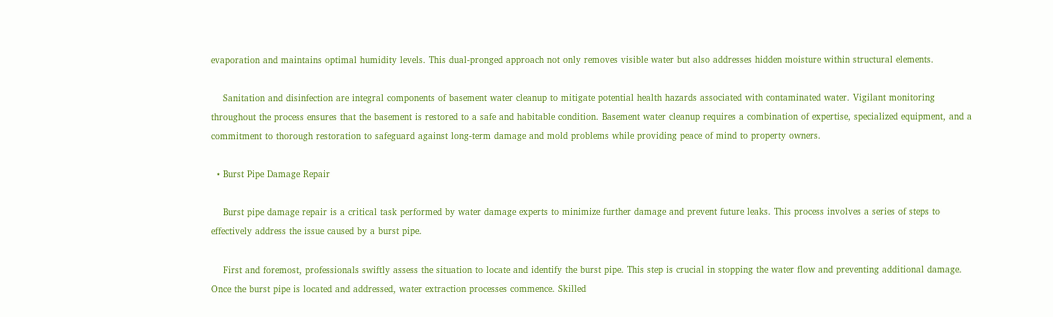evaporation and maintains optimal humidity levels. This dual-pronged approach not only removes visible water but also addresses hidden moisture within structural elements.

    Sanitation and disinfection are integral components of basement water cleanup to mitigate potential health hazards associated with contaminated water. Vigilant monitoring throughout the process ensures that the basement is restored to a safe and habitable condition. Basement water cleanup requires a combination of expertise, specialized equipment, and a commitment to thorough restoration to safeguard against long-term damage and mold problems while providing peace of mind to property owners.

  • Burst Pipe Damage Repair

    Burst pipe damage repair is a critical task performed by water damage experts to minimize further damage and prevent future leaks. This process involves a series of steps to effectively address the issue caused by a burst pipe.

    First and foremost, professionals swiftly assess the situation to locate and identify the burst pipe. This step is crucial in stopping the water flow and preventing additional damage. Once the burst pipe is located and addressed, water extraction processes commence. Skilled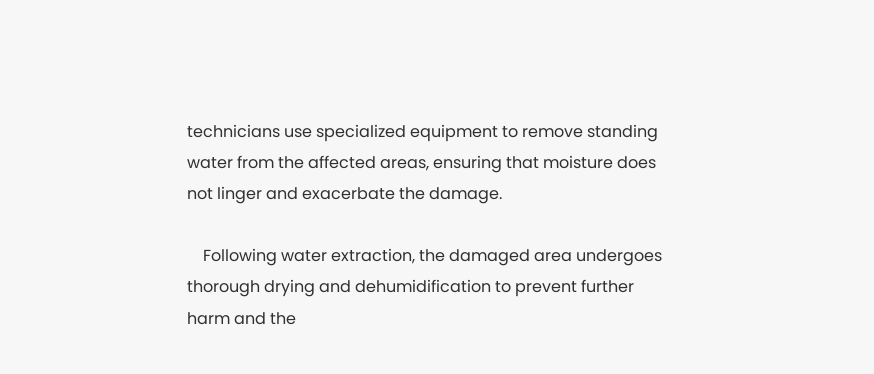technicians use specialized equipment to remove standing water from the affected areas, ensuring that moisture does not linger and exacerbate the damage.

    Following water extraction, the damaged area undergoes thorough drying and dehumidification to prevent further harm and the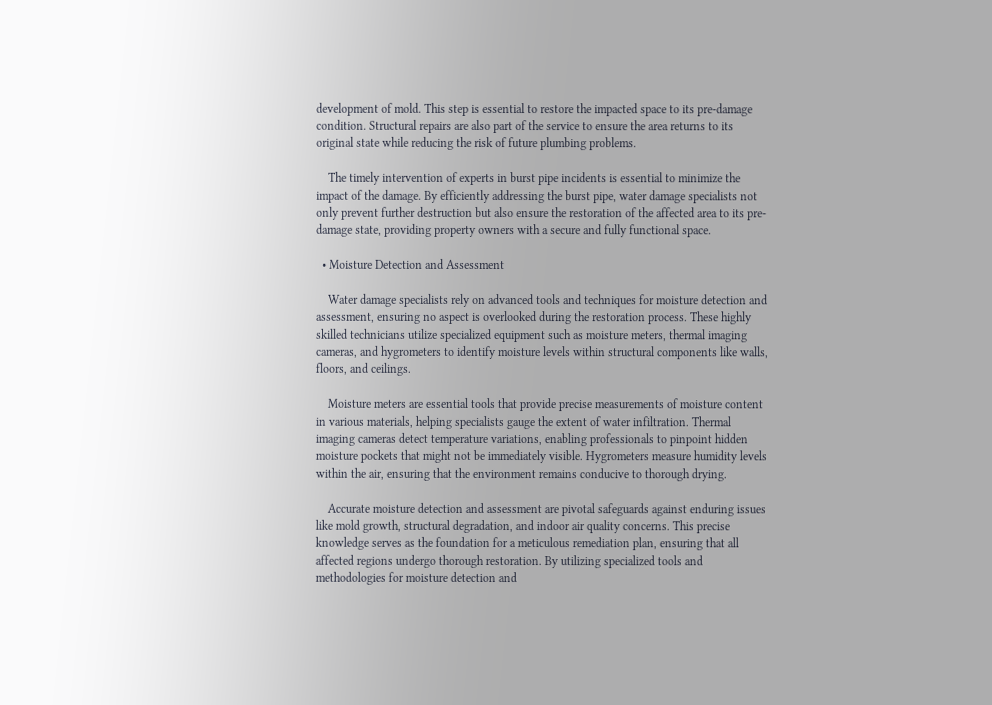development of mold. This step is essential to restore the impacted space to its pre-damage condition. Structural repairs are also part of the service to ensure the area returns to its original state while reducing the risk of future plumbing problems.

    The timely intervention of experts in burst pipe incidents is essential to minimize the impact of the damage. By efficiently addressing the burst pipe, water damage specialists not only prevent further destruction but also ensure the restoration of the affected area to its pre-damage state, providing property owners with a secure and fully functional space.

  • Moisture Detection and Assessment

    Water damage specialists rely on advanced tools and techniques for moisture detection and assessment, ensuring no aspect is overlooked during the restoration process. These highly skilled technicians utilize specialized equipment such as moisture meters, thermal imaging cameras, and hygrometers to identify moisture levels within structural components like walls, floors, and ceilings.

    Moisture meters are essential tools that provide precise measurements of moisture content in various materials, helping specialists gauge the extent of water infiltration. Thermal imaging cameras detect temperature variations, enabling professionals to pinpoint hidden moisture pockets that might not be immediately visible. Hygrometers measure humidity levels within the air, ensuring that the environment remains conducive to thorough drying.

    Accurate moisture detection and assessment are pivotal safeguards against enduring issues like mold growth, structural degradation, and indoor air quality concerns. This precise knowledge serves as the foundation for a meticulous remediation plan, ensuring that all affected regions undergo thorough restoration. By utilizing specialized tools and methodologies for moisture detection and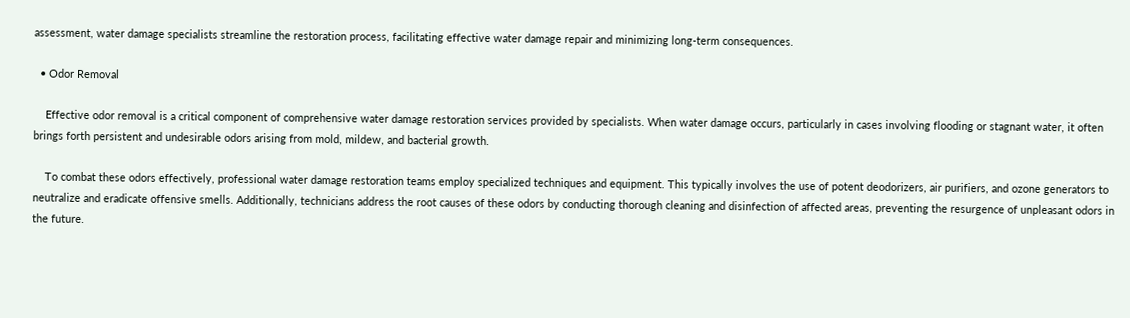assessment, water damage specialists streamline the restoration process, facilitating effective water damage repair and minimizing long-term consequences.

  • Odor Removal

    Effective odor removal is a critical component of comprehensive water damage restoration services provided by specialists. When water damage occurs, particularly in cases involving flooding or stagnant water, it often brings forth persistent and undesirable odors arising from mold, mildew, and bacterial growth.

    To combat these odors effectively, professional water damage restoration teams employ specialized techniques and equipment. This typically involves the use of potent deodorizers, air purifiers, and ozone generators to neutralize and eradicate offensive smells. Additionally, technicians address the root causes of these odors by conducting thorough cleaning and disinfection of affected areas, preventing the resurgence of unpleasant odors in the future.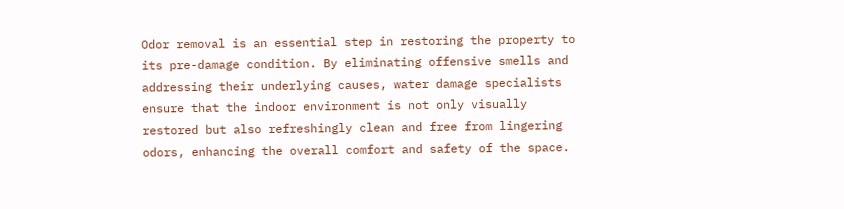Odor removal is an essential step in restoring the property to its pre-damage condition. By eliminating offensive smells and addressing their underlying causes, water damage specialists ensure that the indoor environment is not only visually restored but also refreshingly clean and free from lingering odors, enhancing the overall comfort and safety of the space.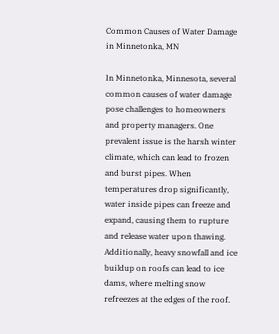Common Causes of Water Damage in Minnetonka, MN

In Minnetonka, Minnesota, several common causes of water damage pose challenges to homeowners and property managers. One prevalent issue is the harsh winter climate, which can lead to frozen and burst pipes. When temperatures drop significantly, water inside pipes can freeze and expand, causing them to rupture and release water upon thawing. Additionally, heavy snowfall and ice buildup on roofs can lead to ice dams, where melting snow refreezes at the edges of the roof.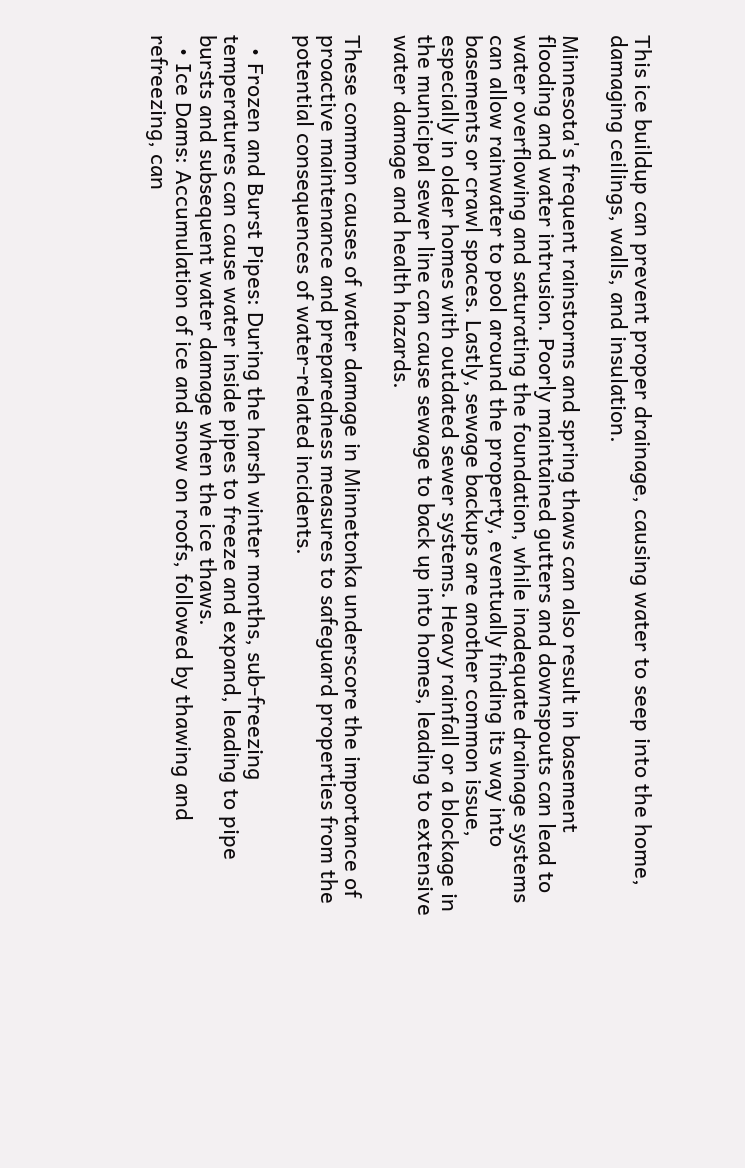This ice buildup can prevent proper drainage, causing water to seep into the home, damaging ceilings, walls, and insulation.

Minnesota's frequent rainstorms and spring thaws can also result in basement flooding and water intrusion. Poorly maintained gutters and downspouts can lead to water overflowing and saturating the foundation, while inadequate drainage systems can allow rainwater to pool around the property, eventually finding its way into basements or crawl spaces. Lastly, sewage backups are another common issue, especially in older homes with outdated sewer systems. Heavy rainfall or a blockage in the municipal sewer line can cause sewage to back up into homes, leading to extensive water damage and health hazards.

These common causes of water damage in Minnetonka underscore the importance of proactive maintenance and preparedness measures to safeguard properties from the potential consequences of water-related incidents.

  • Frozen and Burst Pipes: During the harsh winter months, sub-freezing temperatures can cause water inside pipes to freeze and expand, leading to pipe bursts and subsequent water damage when the ice thaws.
  • Ice Dams: Accumulation of ice and snow on roofs, followed by thawing and refreezing, can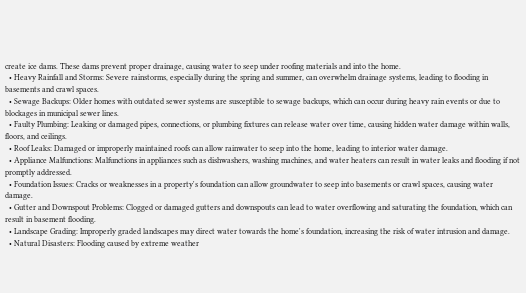create ice dams. These dams prevent proper drainage, causing water to seep under roofing materials and into the home.
  • Heavy Rainfall and Storms: Severe rainstorms, especially during the spring and summer, can overwhelm drainage systems, leading to flooding in basements and crawl spaces.
  • Sewage Backups: Older homes with outdated sewer systems are susceptible to sewage backups, which can occur during heavy rain events or due to blockages in municipal sewer lines.
  • Faulty Plumbing: Leaking or damaged pipes, connections, or plumbing fixtures can release water over time, causing hidden water damage within walls, floors, and ceilings.
  • Roof Leaks: Damaged or improperly maintained roofs can allow rainwater to seep into the home, leading to interior water damage.
  • Appliance Malfunctions: Malfunctions in appliances such as dishwashers, washing machines, and water heaters can result in water leaks and flooding if not promptly addressed.
  • Foundation Issues: Cracks or weaknesses in a property's foundation can allow groundwater to seep into basements or crawl spaces, causing water damage.
  • Gutter and Downspout Problems: Clogged or damaged gutters and downspouts can lead to water overflowing and saturating the foundation, which can result in basement flooding.
  • Landscape Grading: Improperly graded landscapes may direct water towards the home's foundation, increasing the risk of water intrusion and damage.
  • Natural Disasters: Flooding caused by extreme weather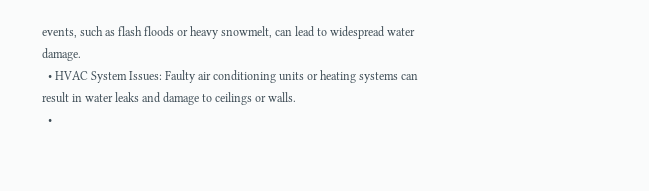events, such as flash floods or heavy snowmelt, can lead to widespread water damage.
  • HVAC System Issues: Faulty air conditioning units or heating systems can result in water leaks and damage to ceilings or walls.
  •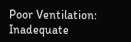Poor Ventilation: Inadequate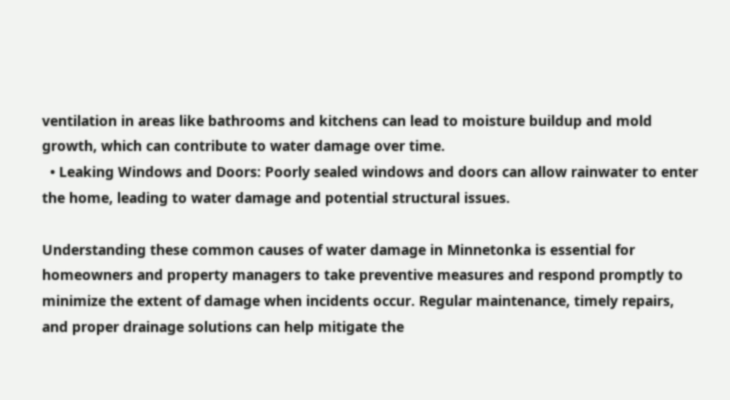ventilation in areas like bathrooms and kitchens can lead to moisture buildup and mold growth, which can contribute to water damage over time.
  • Leaking Windows and Doors: Poorly sealed windows and doors can allow rainwater to enter the home, leading to water damage and potential structural issues.

Understanding these common causes of water damage in Minnetonka is essential for homeowners and property managers to take preventive measures and respond promptly to minimize the extent of damage when incidents occur. Regular maintenance, timely repairs, and proper drainage solutions can help mitigate the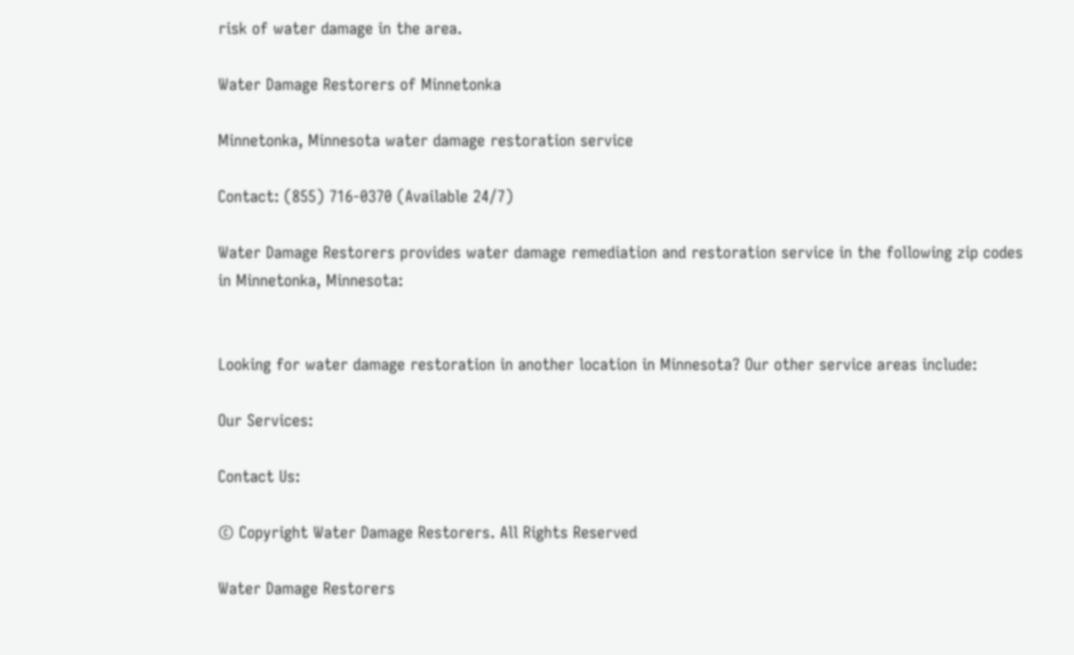risk of water damage in the area.

Water Damage Restorers of Minnetonka

Minnetonka, Minnesota water damage restoration service

Contact: (855) 716-0370 (Available 24/7)

Water Damage Restorers provides water damage remediation and restoration service in the following zip codes in Minnetonka, Minnesota:


Looking for water damage restoration in another location in Minnesota? Our other service areas include:

Our Services:

Contact Us:

© Copyright Water Damage Restorers. All Rights Reserved

Water Damage Restorers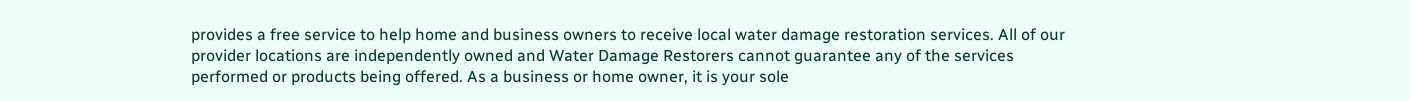provides a free service to help home and business owners to receive local water damage restoration services. All of our provider locations are independently owned and Water Damage Restorers cannot guarantee any of the services performed or products being offered. As a business or home owner, it is your sole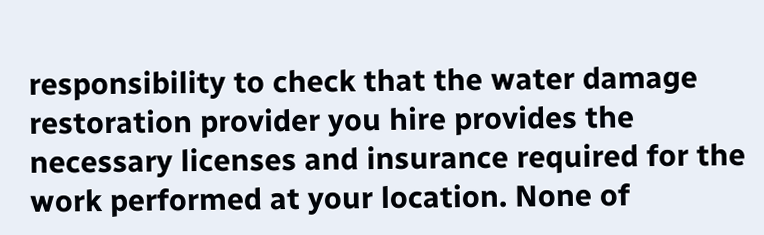responsibility to check that the water damage restoration provider you hire provides the necessary licenses and insurance required for the work performed at your location. None of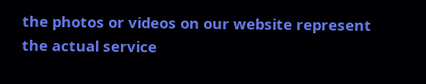the photos or videos on our website represent the actual service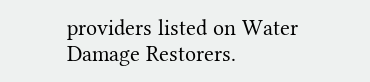providers listed on Water Damage Restorers.